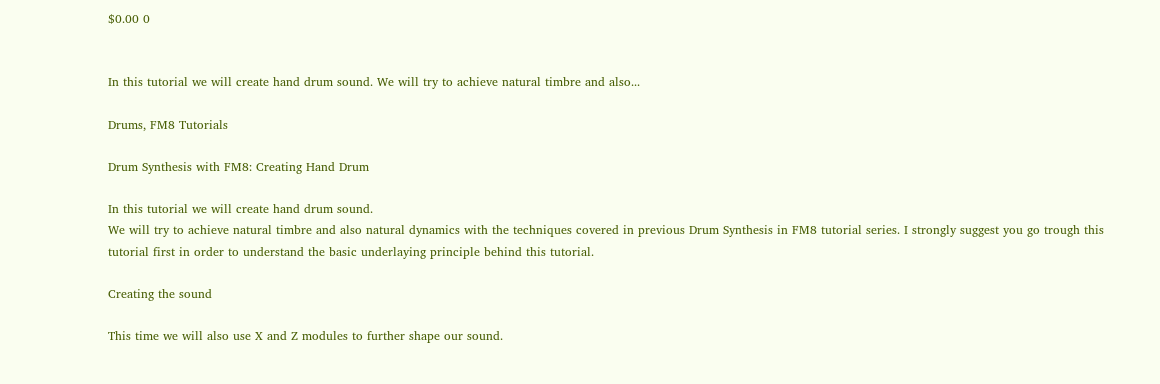$0.00 0


In this tutorial we will create hand drum sound. We will try to achieve natural timbre and also...

Drums, FM8 Tutorials

Drum Synthesis with FM8: Creating Hand Drum

In this tutorial we will create hand drum sound.
We will try to achieve natural timbre and also natural dynamics with the techniques covered in previous Drum Synthesis in FM8 tutorial series. I strongly suggest you go trough this tutorial first in order to understand the basic underlaying principle behind this tutorial.

Creating the sound

This time we will also use X and Z modules to further shape our sound.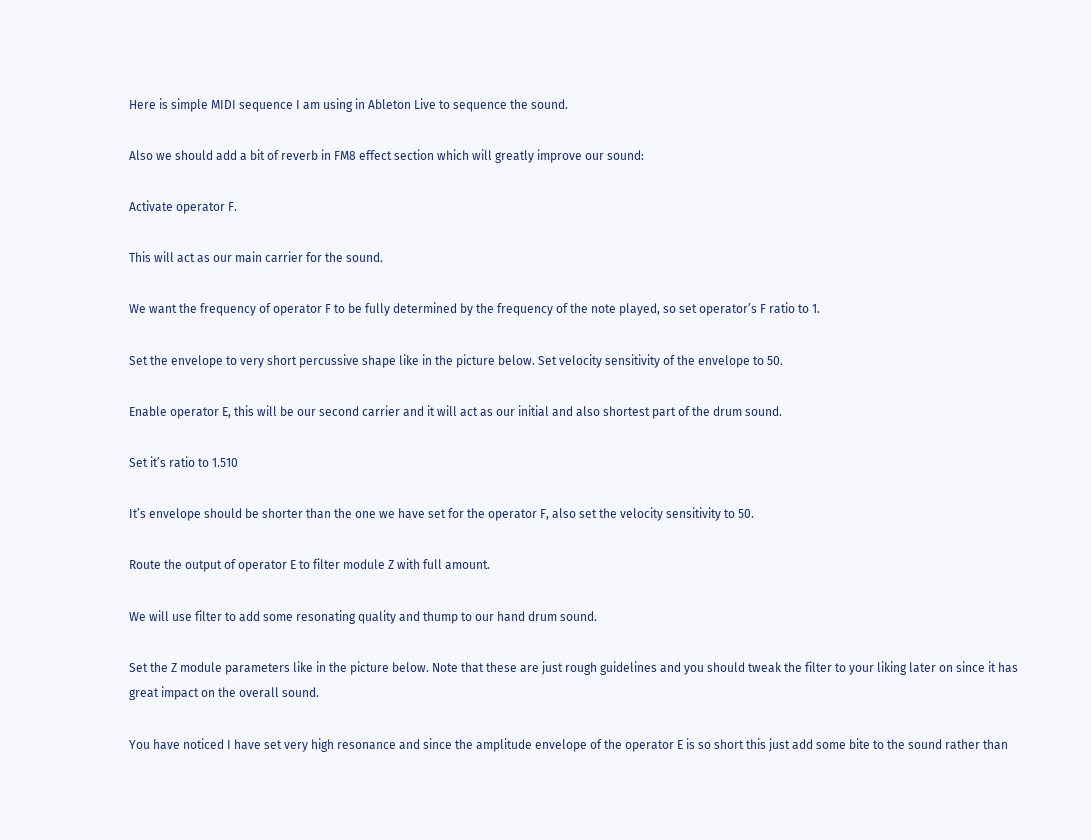Here is simple MIDI sequence I am using in Ableton Live to sequence the sound.

Also we should add a bit of reverb in FM8 effect section which will greatly improve our sound:

Activate operator F.

This will act as our main carrier for the sound.

We want the frequency of operator F to be fully determined by the frequency of the note played, so set operator’s F ratio to 1.

Set the envelope to very short percussive shape like in the picture below. Set velocity sensitivity of the envelope to 50.

Enable operator E, this will be our second carrier and it will act as our initial and also shortest part of the drum sound.

Set it’s ratio to 1.510

It’s envelope should be shorter than the one we have set for the operator F, also set the velocity sensitivity to 50.

Route the output of operator E to filter module Z with full amount.

We will use filter to add some resonating quality and thump to our hand drum sound.

Set the Z module parameters like in the picture below. Note that these are just rough guidelines and you should tweak the filter to your liking later on since it has great impact on the overall sound.

You have noticed I have set very high resonance and since the amplitude envelope of the operator E is so short this just add some bite to the sound rather than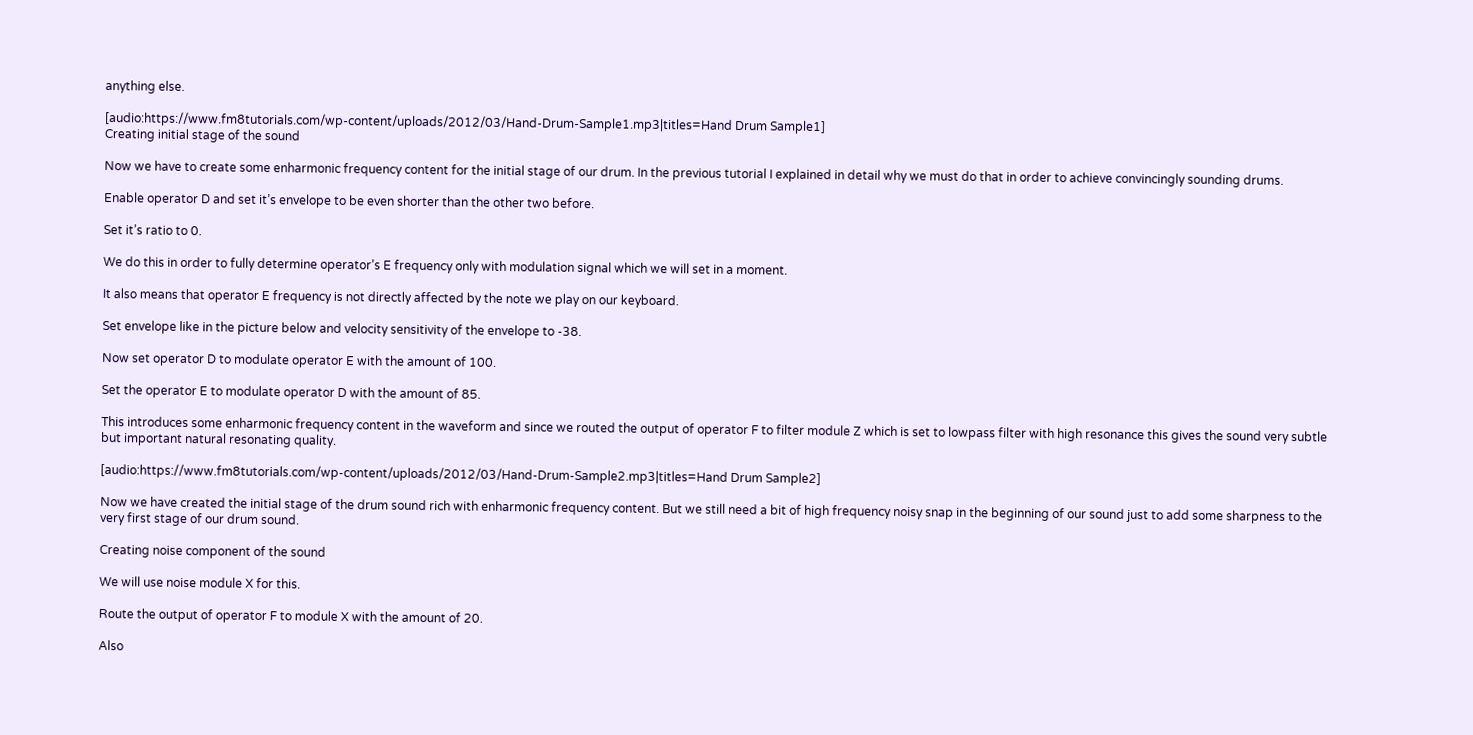anything else.

[audio:https://www.fm8tutorials.com/wp-content/uploads/2012/03/Hand-Drum-Sample1.mp3|titles=Hand Drum Sample1]
Creating initial stage of the sound

Now we have to create some enharmonic frequency content for the initial stage of our drum. In the previous tutorial I explained in detail why we must do that in order to achieve convincingly sounding drums.

Enable operator D and set it’s envelope to be even shorter than the other two before.

Set it’s ratio to 0.

We do this in order to fully determine operator’s E frequency only with modulation signal which we will set in a moment.

It also means that operator E frequency is not directly affected by the note we play on our keyboard.

Set envelope like in the picture below and velocity sensitivity of the envelope to -38.

Now set operator D to modulate operator E with the amount of 100.

Set the operator E to modulate operator D with the amount of 85.

This introduces some enharmonic frequency content in the waveform and since we routed the output of operator F to filter module Z which is set to lowpass filter with high resonance this gives the sound very subtle but important natural resonating quality.

[audio:https://www.fm8tutorials.com/wp-content/uploads/2012/03/Hand-Drum-Sample2.mp3|titles=Hand Drum Sample2]

Now we have created the initial stage of the drum sound rich with enharmonic frequency content. But we still need a bit of high frequency noisy snap in the beginning of our sound just to add some sharpness to the very first stage of our drum sound.

Creating noise component of the sound

We will use noise module X for this.

Route the output of operator F to module X with the amount of 20.

Also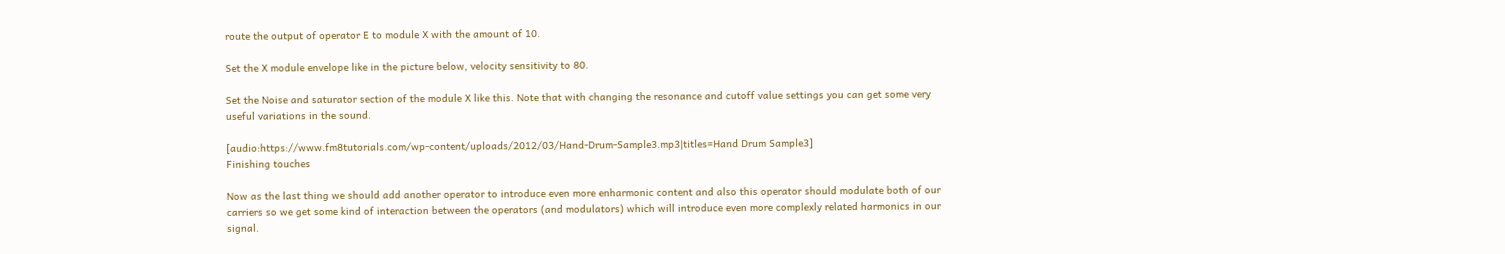route the output of operator E to module X with the amount of 10.

Set the X module envelope like in the picture below, velocity sensitivity to 80.

Set the Noise and saturator section of the module X like this. Note that with changing the resonance and cutoff value settings you can get some very useful variations in the sound.

[audio:https://www.fm8tutorials.com/wp-content/uploads/2012/03/Hand-Drum-Sample3.mp3|titles=Hand Drum Sample3]
Finishing touches

Now as the last thing we should add another operator to introduce even more enharmonic content and also this operator should modulate both of our carriers so we get some kind of interaction between the operators (and modulators) which will introduce even more complexly related harmonics in our signal.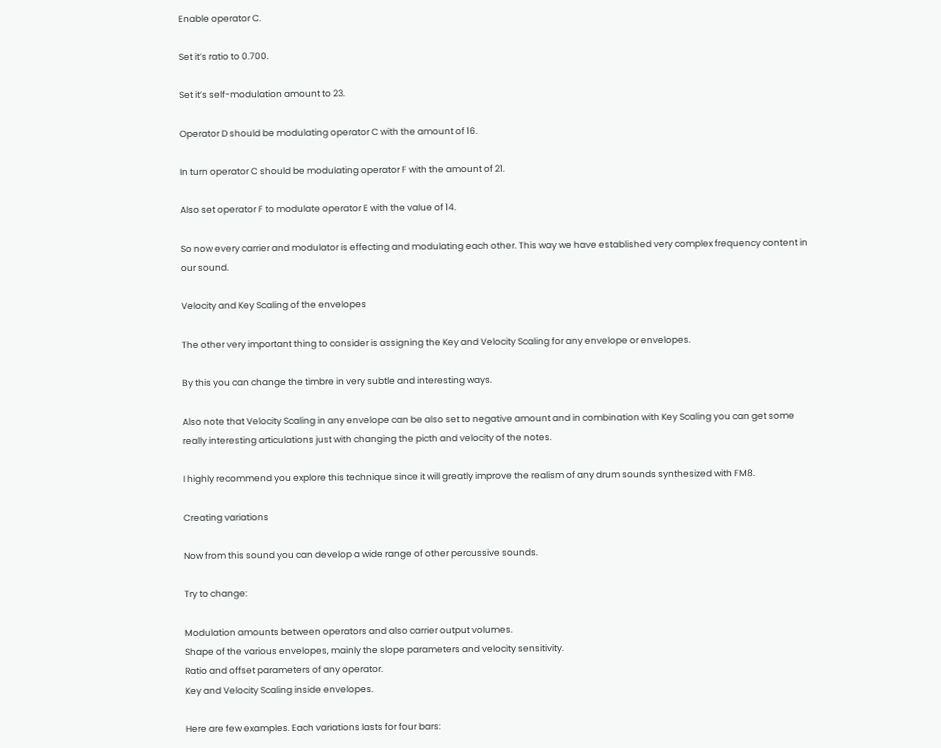Enable operator C.

Set it’s ratio to 0.700.

Set it’s self-modulation amount to 23.

Operator D should be modulating operator C with the amount of 16.

In turn operator C should be modulating operator F with the amount of 21.

Also set operator F to modulate operator E with the value of 14.

So now every carrier and modulator is effecting and modulating each other. This way we have established very complex frequency content in our sound.

Velocity and Key Scaling of the envelopes

The other very important thing to consider is assigning the Key and Velocity Scaling for any envelope or envelopes.

By this you can change the timbre in very subtle and interesting ways.

Also note that Velocity Scaling in any envelope can be also set to negative amount and in combination with Key Scaling you can get some really interesting articulations just with changing the picth and velocity of the notes.

I highly recommend you explore this technique since it will greatly improve the realism of any drum sounds synthesized with FM8.

Creating variations

Now from this sound you can develop a wide range of other percussive sounds.

Try to change:

Modulation amounts between operators and also carrier output volumes.
Shape of the various envelopes, mainly the slope parameters and velocity sensitivity.
Ratio and offset parameters of any operator.
Key and Velocity Scaling inside envelopes.

Here are few examples. Each variations lasts for four bars: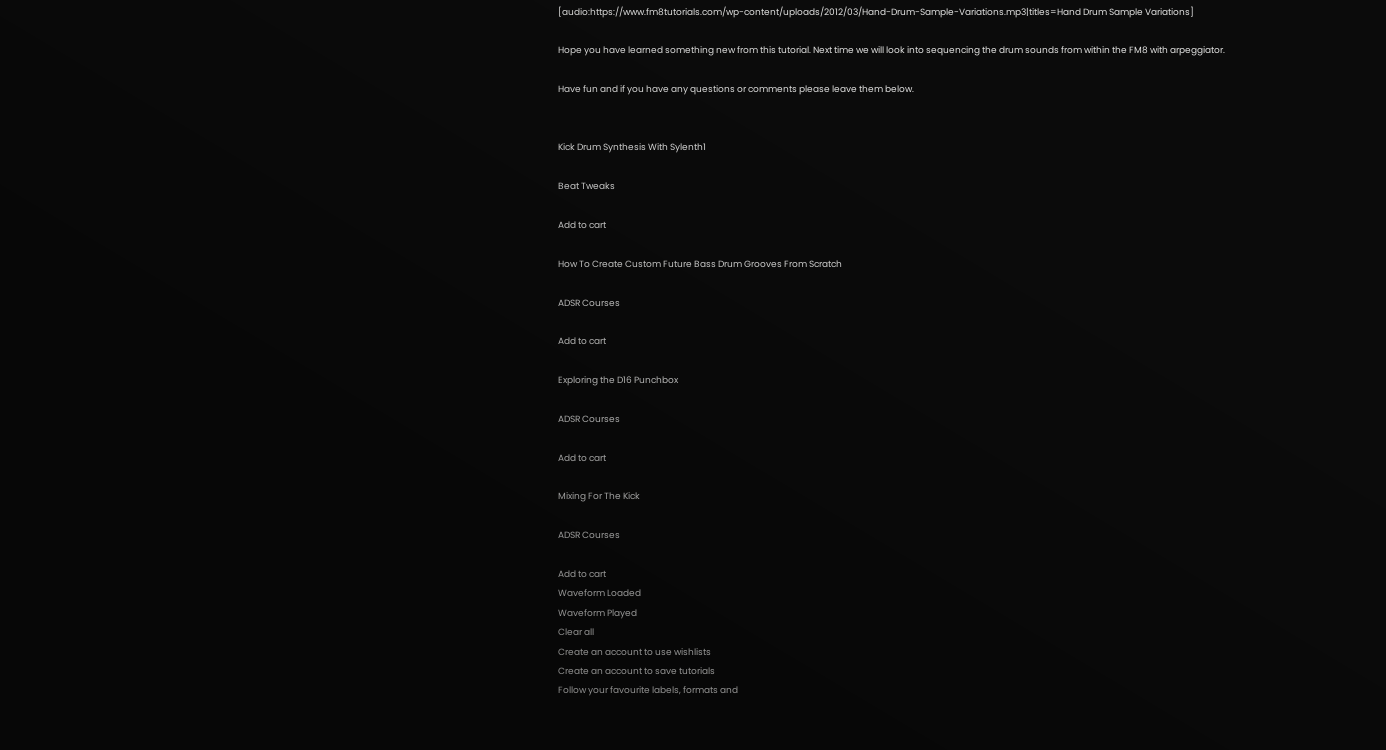[audio:https://www.fm8tutorials.com/wp-content/uploads/2012/03/Hand-Drum-Sample-Variations.mp3|titles=Hand Drum Sample Variations]

Hope you have learned something new from this tutorial. Next time we will look into sequencing the drum sounds from within the FM8 with arpeggiator.

Have fun and if you have any questions or comments please leave them below.


Kick Drum Synthesis With Sylenth1

Beat Tweaks

Add to cart

How To Create Custom Future Bass Drum Grooves From Scratch

ADSR Courses

Add to cart

Exploring the D16 Punchbox

ADSR Courses

Add to cart

Mixing For The Kick

ADSR Courses

Add to cart
Waveform Loaded
Waveform Played
Clear all
Create an account to use wishlists
Create an account to save tutorials
Follow your favourite labels, formats and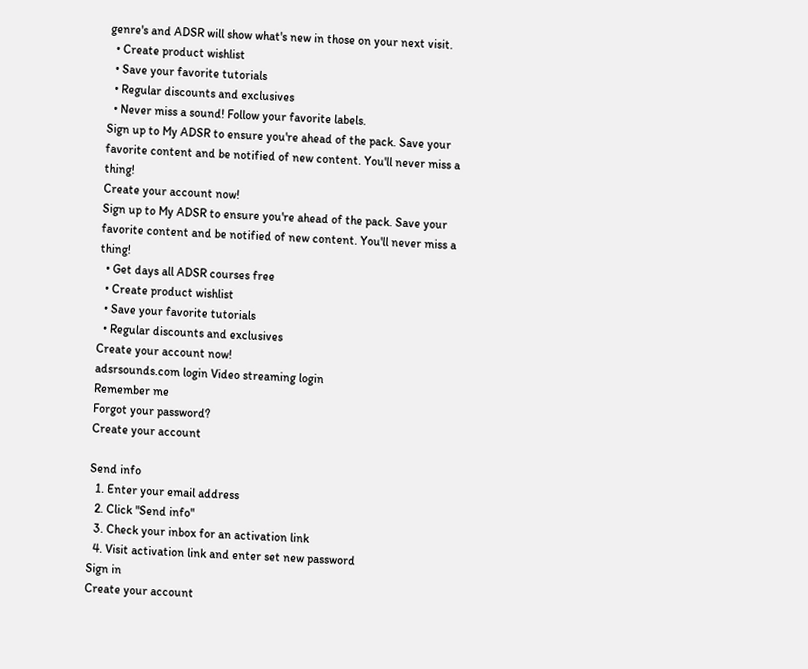genre's and ADSR will show what's new in those on your next visit.
  • Create product wishlist
  • Save your favorite tutorials
  • Regular discounts and exclusives
  • Never miss a sound! Follow your favorite labels.
Sign up to My ADSR to ensure you're ahead of the pack. Save your favorite content and be notified of new content. You'll never miss a thing!
Create your account now!
Sign up to My ADSR to ensure you're ahead of the pack. Save your favorite content and be notified of new content. You'll never miss a thing!
  • Get days all ADSR courses free
  • Create product wishlist
  • Save your favorite tutorials
  • Regular discounts and exclusives
Create your account now!
adsrsounds.com login Video streaming login
Remember me
Forgot your password?
Create your account

Send info
  1. Enter your email address
  2. Click "Send info"
  3. Check your inbox for an activation link
  4. Visit activation link and enter set new password
Sign in
Create your account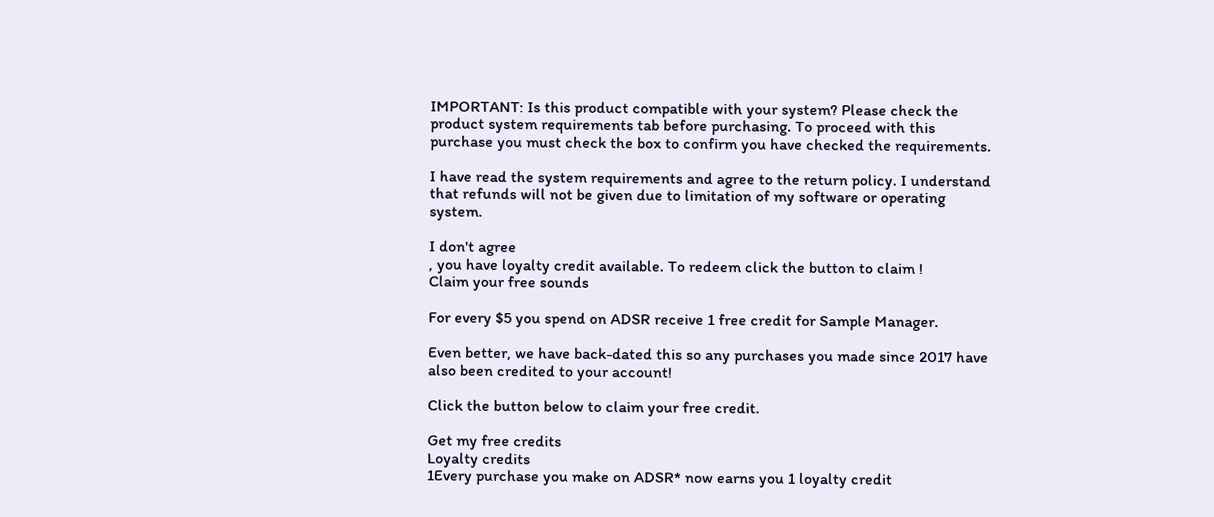IMPORTANT: Is this product compatible with your system? Please check the product system requirements tab before purchasing. To proceed with this purchase you must check the box to confirm you have checked the requirements.

I have read the system requirements and agree to the return policy. I understand that refunds will not be given due to limitation of my software or operating system.

I don't agree
, you have loyalty credit available. To redeem click the button to claim !
Claim your free sounds

For every $5 you spend on ADSR receive 1 free credit for Sample Manager.

Even better, we have back-dated this so any purchases you made since 2017 have also been credited to your account!

Click the button below to claim your free credit.

Get my free credits
Loyalty credits
1Every purchase you make on ADSR* now earns you 1 loyalty credit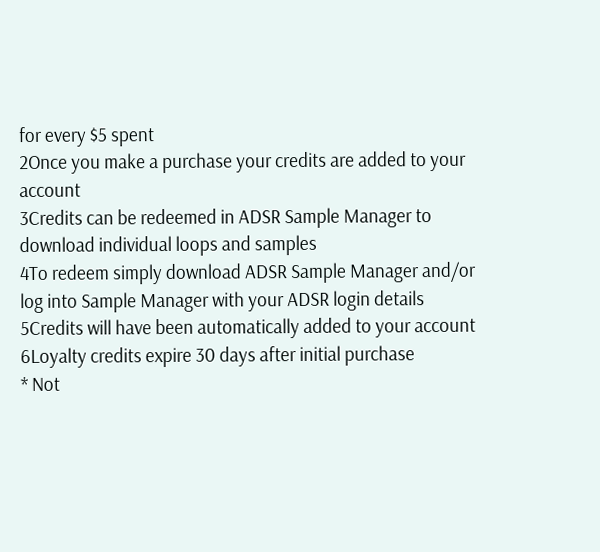for every $5 spent
2Once you make a purchase your credits are added to your account
3Credits can be redeemed in ADSR Sample Manager to download individual loops and samples
4To redeem simply download ADSR Sample Manager and/or log into Sample Manager with your ADSR login details
5Credits will have been automatically added to your account
6Loyalty credits expire 30 days after initial purchase
* Not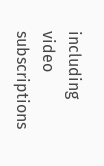including video subscriptions